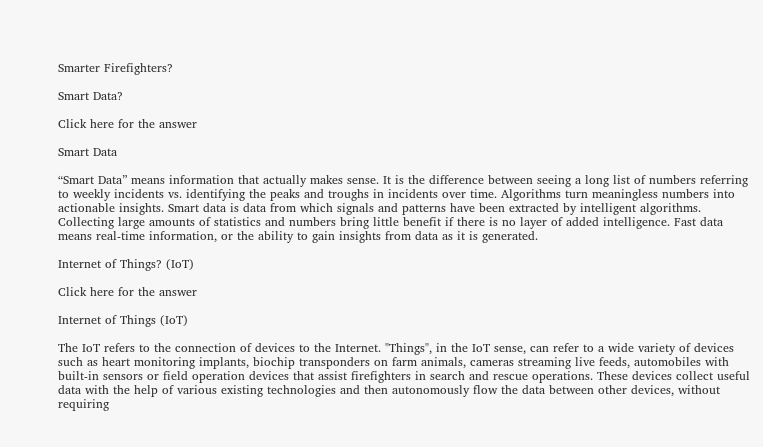Smarter Firefighters?

Smart Data?

Click here for the answer

Smart Data

“Smart Data” means information that actually makes sense. It is the difference between seeing a long list of numbers referring to weekly incidents vs. identifying the peaks and troughs in incidents over time. Algorithms turn meaningless numbers into actionable insights. Smart data is data from which signals and patterns have been extracted by intelligent algorithms. Collecting large amounts of statistics and numbers bring little benefit if there is no layer of added intelligence. Fast data means real-time information, or the ability to gain insights from data as it is generated.

Internet of Things? (IoT)

Click here for the answer

Internet of Things (IoT)

The IoT refers to the connection of devices to the Internet. "Things", in the IoT sense, can refer to a wide variety of devices such as heart monitoring implants, biochip transponders on farm animals, cameras streaming live feeds, automobiles with built-in sensors or field operation devices that assist firefighters in search and rescue operations. These devices collect useful data with the help of various existing technologies and then autonomously flow the data between other devices, without requiring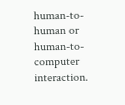human-to-human or human-to-computer interaction.